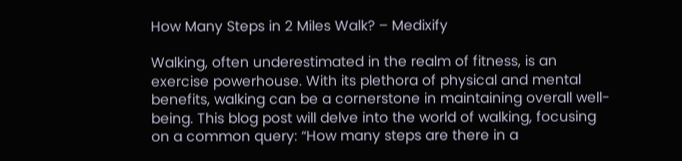How Many Steps in 2 Miles Walk? – Medixify

Walking, often underestimated in the realm of fitness, is an exercise powerhouse. With its plethora of physical and mental benefits, walking can be a cornerstone in maintaining overall well-being. This blog post will delve into the world of walking, focusing on a common query: “How many steps are there in a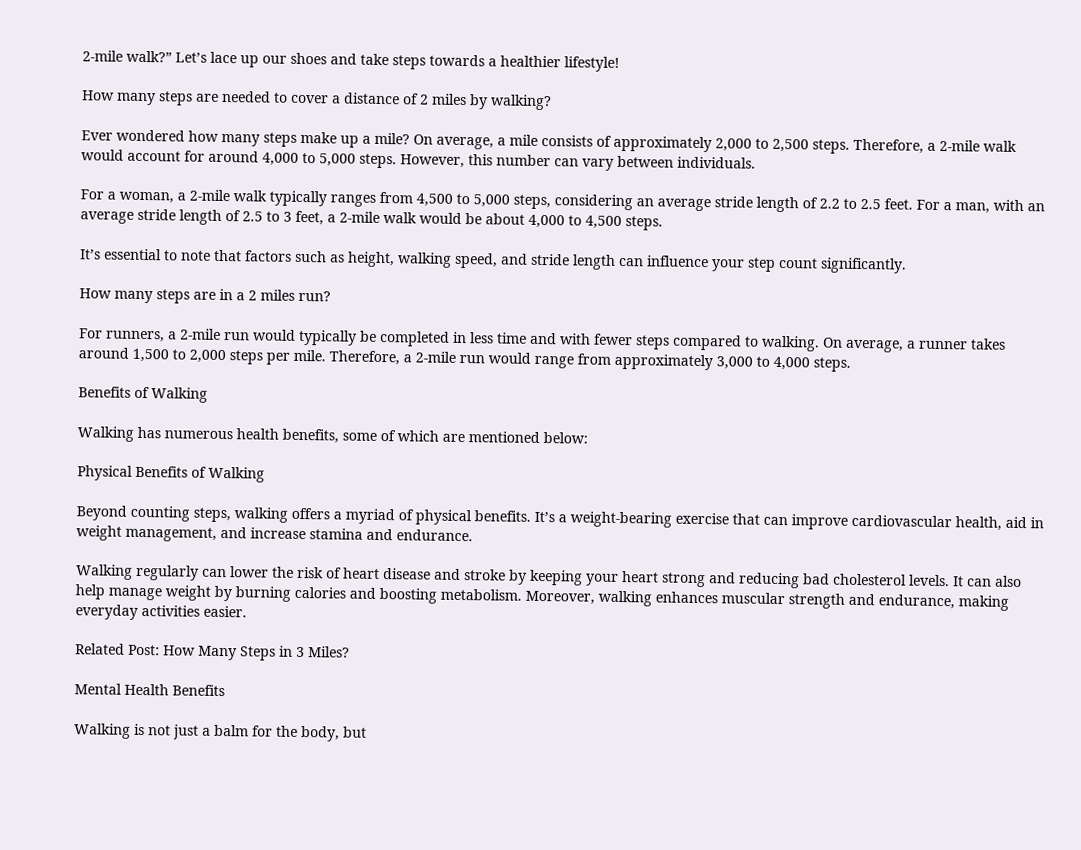2-mile walk?” Let’s lace up our shoes and take steps towards a healthier lifestyle!

How many steps are needed to cover a distance of 2 miles by walking?

Ever wondered how many steps make up a mile? On average, a mile consists of approximately 2,000 to 2,500 steps. Therefore, a 2-mile walk would account for around 4,000 to 5,000 steps. However, this number can vary between individuals.

For a woman, a 2-mile walk typically ranges from 4,500 to 5,000 steps, considering an average stride length of 2.2 to 2.5 feet. For a man, with an average stride length of 2.5 to 3 feet, a 2-mile walk would be about 4,000 to 4,500 steps.

It’s essential to note that factors such as height, walking speed, and stride length can influence your step count significantly.

How many steps are in a 2 miles run?

For runners, a 2-mile run would typically be completed in less time and with fewer steps compared to walking. On average, a runner takes around 1,500 to 2,000 steps per mile. Therefore, a 2-mile run would range from approximately 3,000 to 4,000 steps.

Benefits of Walking

Walking has numerous health benefits, some of which are mentioned below:

Physical Benefits of Walking

Beyond counting steps, walking offers a myriad of physical benefits. It’s a weight-bearing exercise that can improve cardiovascular health, aid in weight management, and increase stamina and endurance.

Walking regularly can lower the risk of heart disease and stroke by keeping your heart strong and reducing bad cholesterol levels. It can also help manage weight by burning calories and boosting metabolism. Moreover, walking enhances muscular strength and endurance, making everyday activities easier.

Related Post: How Many Steps in 3 Miles?

Mental Health Benefits

Walking is not just a balm for the body, but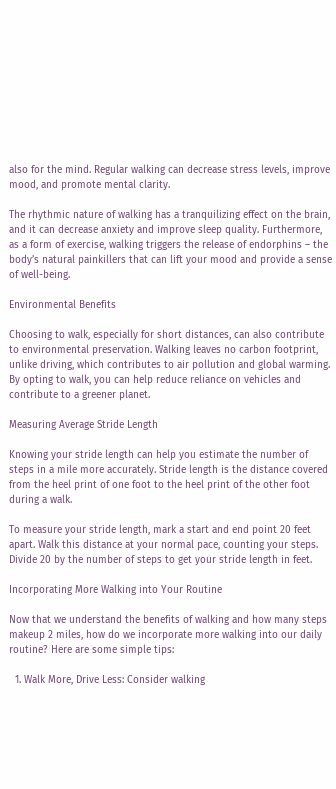also for the mind. Regular walking can decrease stress levels, improve mood, and promote mental clarity.

The rhythmic nature of walking has a tranquilizing effect on the brain, and it can decrease anxiety and improve sleep quality. Furthermore, as a form of exercise, walking triggers the release of endorphins – the body’s natural painkillers that can lift your mood and provide a sense of well-being.

Environmental Benefits

Choosing to walk, especially for short distances, can also contribute to environmental preservation. Walking leaves no carbon footprint, unlike driving, which contributes to air pollution and global warming. By opting to walk, you can help reduce reliance on vehicles and contribute to a greener planet.

Measuring Average Stride Length

Knowing your stride length can help you estimate the number of steps in a mile more accurately. Stride length is the distance covered from the heel print of one foot to the heel print of the other foot during a walk.

To measure your stride length, mark a start and end point 20 feet apart. Walk this distance at your normal pace, counting your steps. Divide 20 by the number of steps to get your stride length in feet.

Incorporating More Walking into Your Routine

Now that we understand the benefits of walking and how many steps makeup 2 miles, how do we incorporate more walking into our daily routine? Here are some simple tips:

  1. Walk More, Drive Less: Consider walking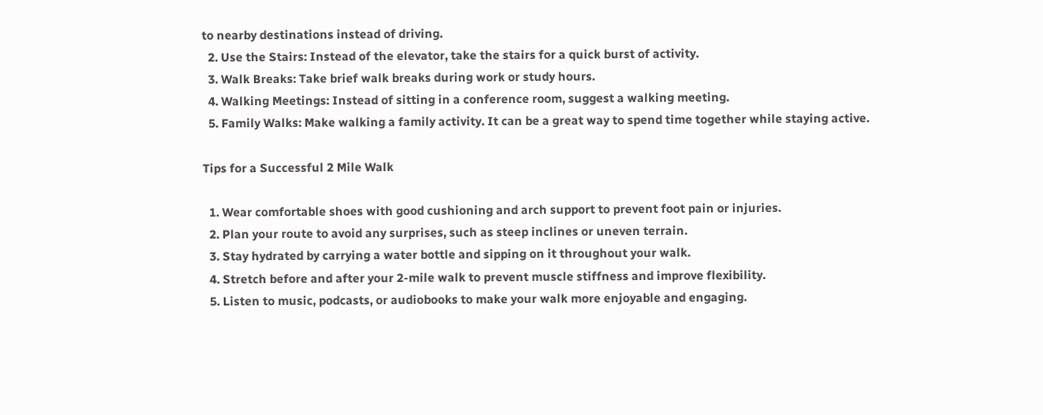to nearby destinations instead of driving.
  2. Use the Stairs: Instead of the elevator, take the stairs for a quick burst of activity.
  3. Walk Breaks: Take brief walk breaks during work or study hours.
  4. Walking Meetings: Instead of sitting in a conference room, suggest a walking meeting.
  5. Family Walks: Make walking a family activity. It can be a great way to spend time together while staying active.

Tips for a Successful 2 Mile Walk

  1. Wear comfortable shoes with good cushioning and arch support to prevent foot pain or injuries.
  2. Plan your route to avoid any surprises, such as steep inclines or uneven terrain.
  3. Stay hydrated by carrying a water bottle and sipping on it throughout your walk.
  4. Stretch before and after your 2-mile walk to prevent muscle stiffness and improve flexibility.
  5. Listen to music, podcasts, or audiobooks to make your walk more enjoyable and engaging.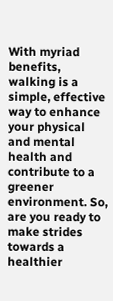With myriad benefits, walking is a simple, effective way to enhance your physical and mental health and contribute to a greener environment. So, are you ready to make strides towards a healthier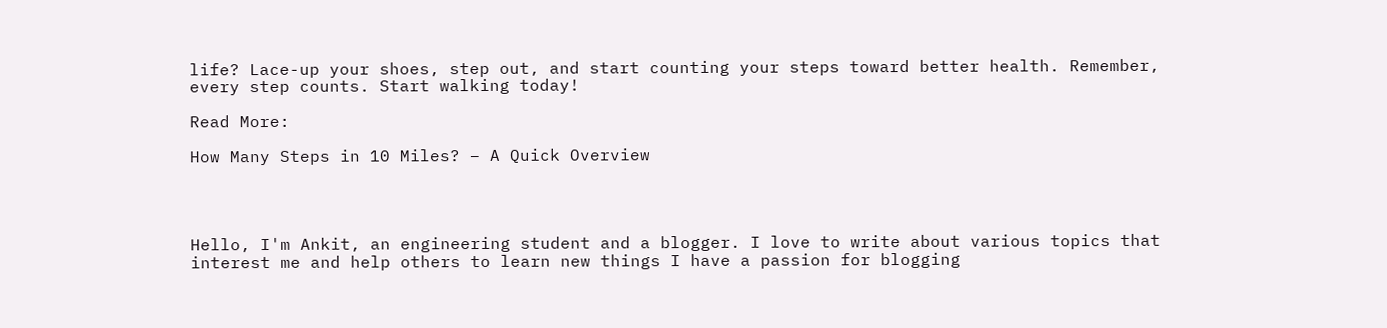life? Lace-up your shoes, step out, and start counting your steps toward better health. Remember, every step counts. Start walking today!

Read More:

How Many Steps in 10 Miles? – A Quick Overview




Hello, I'm Ankit, an engineering student and a blogger. I love to write about various topics that interest me and help others to learn new things I have a passion for blogging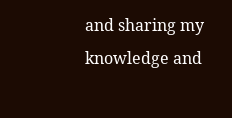and sharing my knowledge and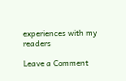experiences with my readers

Leave a Comment